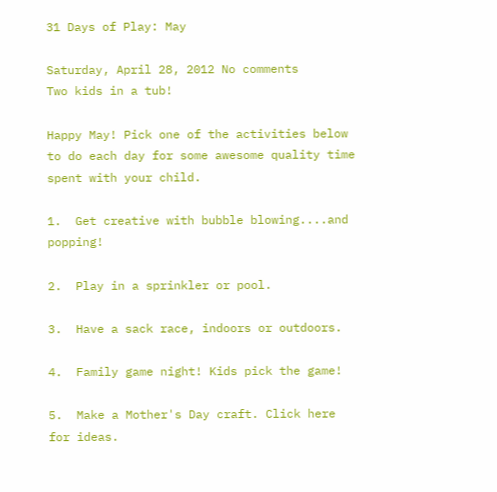31 Days of Play: May

Saturday, April 28, 2012 No comments
Two kids in a tub!

Happy May! Pick one of the activities below to do each day for some awesome quality time spent with your child.

1.  Get creative with bubble blowing....and popping!

2.  Play in a sprinkler or pool.

3.  Have a sack race, indoors or outdoors.

4.  Family game night! Kids pick the game!

5.  Make a Mother's Day craft. Click here for ideas.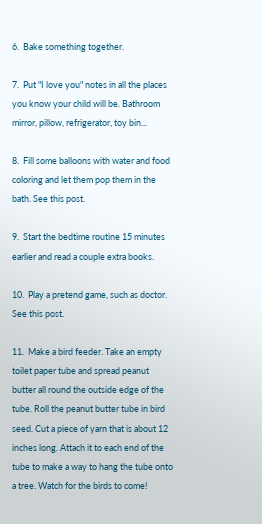6.  Bake something together.

7.  Put "I love you" notes in all the places you know your child will be. Bathroom mirror, pillow, refrigerator, toy bin...

8.  Fill some balloons with water and food coloring and let them pop them in the bath. See this post.

9.  Start the bedtime routine 15 minutes earlier and read a couple extra books.

10.  Play a pretend game, such as doctor. See this post.

11.  Make a bird feeder. Take an empty toilet paper tube and spread peanut butter all round the outside edge of the tube. Roll the peanut butter tube in bird seed. Cut a piece of yarn that is about 12 inches long. Attach it to each end of the tube to make a way to hang the tube onto a tree. Watch for the birds to come!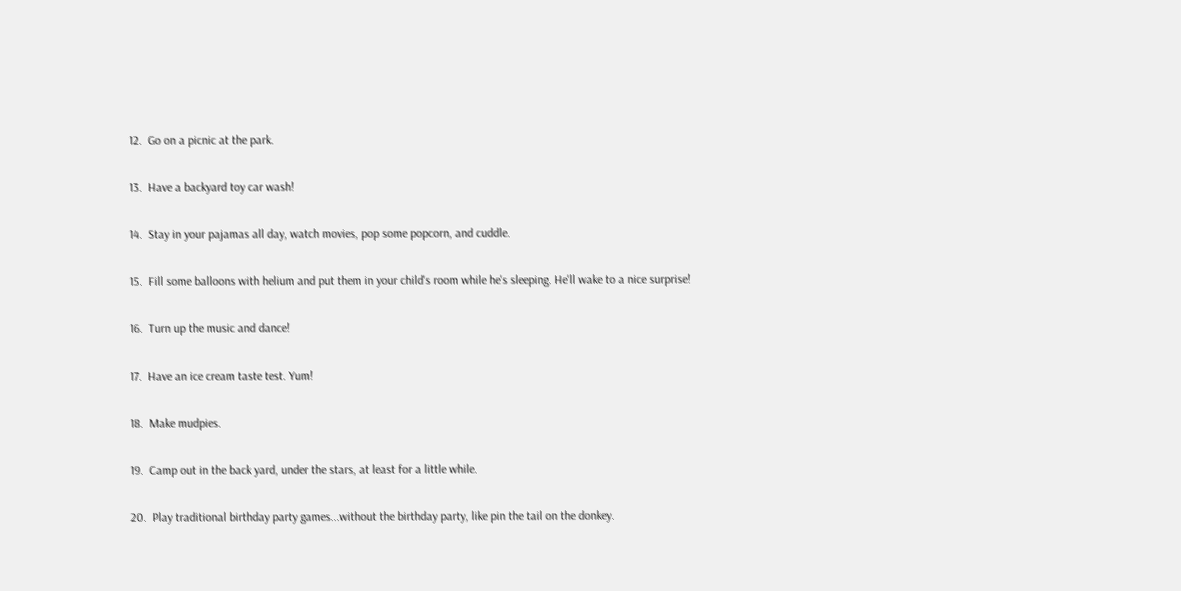12.  Go on a picnic at the park.

13.  Have a backyard toy car wash!

14.  Stay in your pajamas all day, watch movies, pop some popcorn, and cuddle.

15.  Fill some balloons with helium and put them in your child's room while he's sleeping. He'll wake to a nice surprise!

16.  Turn up the music and dance!

17.  Have an ice cream taste test. Yum!

18.  Make mudpies.

19.  Camp out in the back yard, under the stars, at least for a little while.

20.  Play traditional birthday party games...without the birthday party, like pin the tail on the donkey.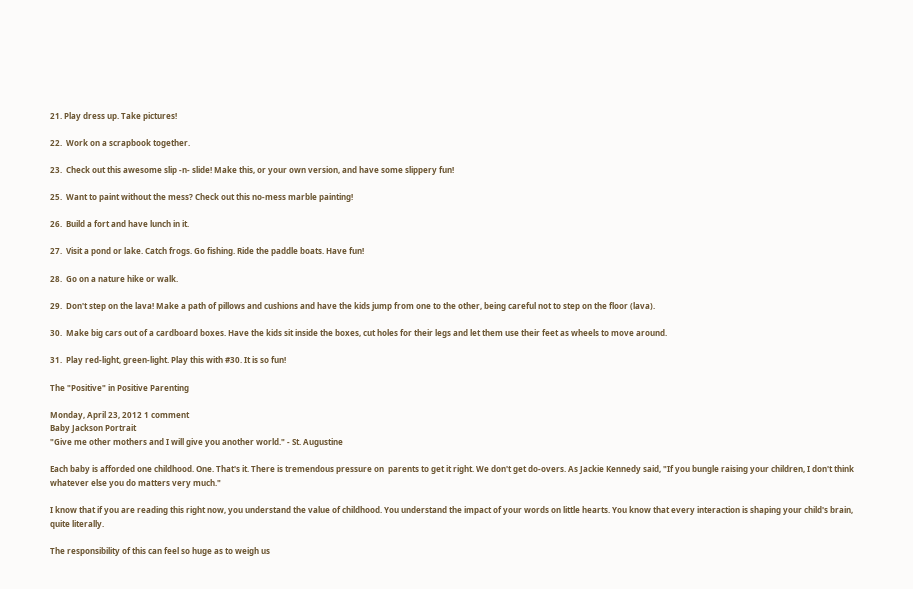21. Play dress up. Take pictures!

22.  Work on a scrapbook together.

23.  Check out this awesome slip -n- slide! Make this, or your own version, and have some slippery fun!

25.  Want to paint without the mess? Check out this no-mess marble painting!

26.  Build a fort and have lunch in it.

27.  Visit a pond or lake. Catch frogs. Go fishing. Ride the paddle boats. Have fun!

28.  Go on a nature hike or walk.

29.  Don't step on the lava! Make a path of pillows and cushions and have the kids jump from one to the other, being careful not to step on the floor (lava).

30.  Make big cars out of a cardboard boxes. Have the kids sit inside the boxes, cut holes for their legs and let them use their feet as wheels to move around.

31.  Play red-light, green-light. Play this with #30. It is so fun!

The "Positive" in Positive Parenting

Monday, April 23, 2012 1 comment
Baby Jackson Portrait
"Give me other mothers and I will give you another world." - St. Augustine

Each baby is afforded one childhood. One. That's it. There is tremendous pressure on  parents to get it right. We don't get do-overs. As Jackie Kennedy said, "If you bungle raising your children, I don't think whatever else you do matters very much."

I know that if you are reading this right now, you understand the value of childhood. You understand the impact of your words on little hearts. You know that every interaction is shaping your child's brain, quite literally.

The responsibility of this can feel so huge as to weigh us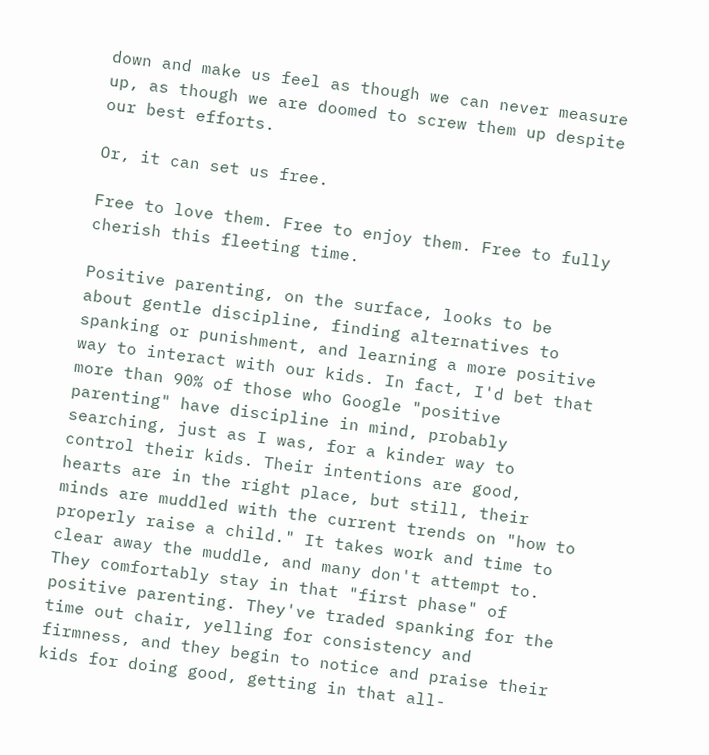down and make us feel as though we can never measure up, as though we are doomed to screw them up despite our best efforts.

Or, it can set us free.

Free to love them. Free to enjoy them. Free to fully cherish this fleeting time.

Positive parenting, on the surface, looks to be about gentle discipline, finding alternatives to spanking or punishment, and learning a more positive way to interact with our kids. In fact, I'd bet that more than 90% of those who Google "positive parenting" have discipline in mind, probably searching, just as I was, for a kinder way to control their kids. Their intentions are good, hearts are in the right place, but still, their minds are muddled with the current trends on "how to properly raise a child." It takes work and time to clear away the muddle, and many don't attempt to. They comfortably stay in that "first phase" of positive parenting. They've traded spanking for the time out chair, yelling for consistency and firmness, and they begin to notice and praise their kids for doing good, getting in that all-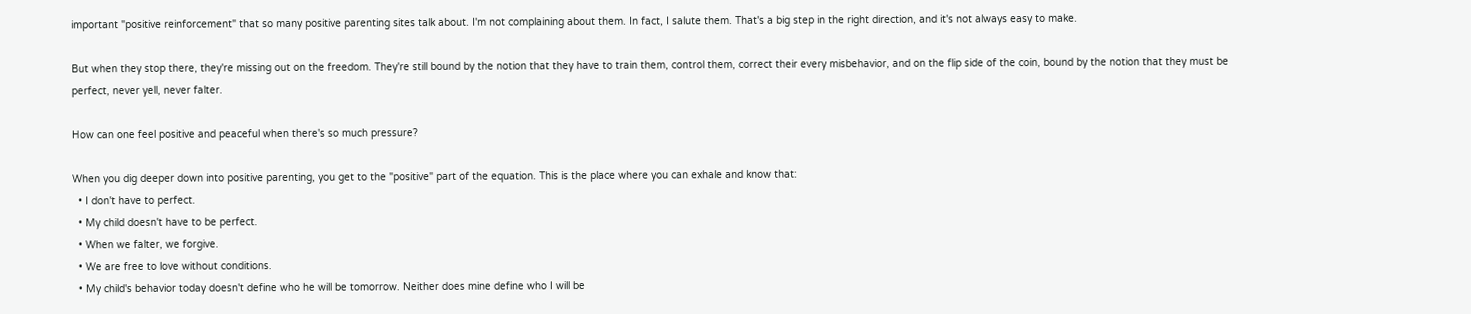important "positive reinforcement" that so many positive parenting sites talk about. I'm not complaining about them. In fact, I salute them. That's a big step in the right direction, and it's not always easy to make.

But when they stop there, they're missing out on the freedom. They're still bound by the notion that they have to train them, control them, correct their every misbehavior, and on the flip side of the coin, bound by the notion that they must be perfect, never yell, never falter.

How can one feel positive and peaceful when there's so much pressure?

When you dig deeper down into positive parenting, you get to the "positive" part of the equation. This is the place where you can exhale and know that:
  • I don't have to perfect.
  • My child doesn't have to be perfect.
  • When we falter, we forgive.
  • We are free to love without conditions.
  • My child's behavior today doesn't define who he will be tomorrow. Neither does mine define who I will be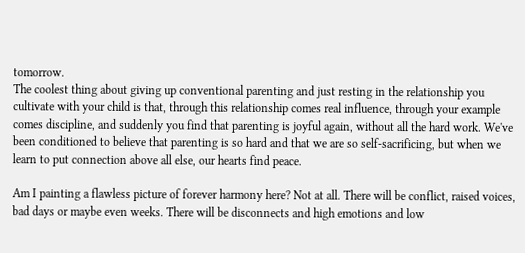tomorrow.
The coolest thing about giving up conventional parenting and just resting in the relationship you cultivate with your child is that, through this relationship comes real influence, through your example comes discipline, and suddenly you find that parenting is joyful again, without all the hard work. We've been conditioned to believe that parenting is so hard and that we are so self-sacrificing, but when we learn to put connection above all else, our hearts find peace.

Am I painting a flawless picture of forever harmony here? Not at all. There will be conflict, raised voices, bad days or maybe even weeks. There will be disconnects and high emotions and low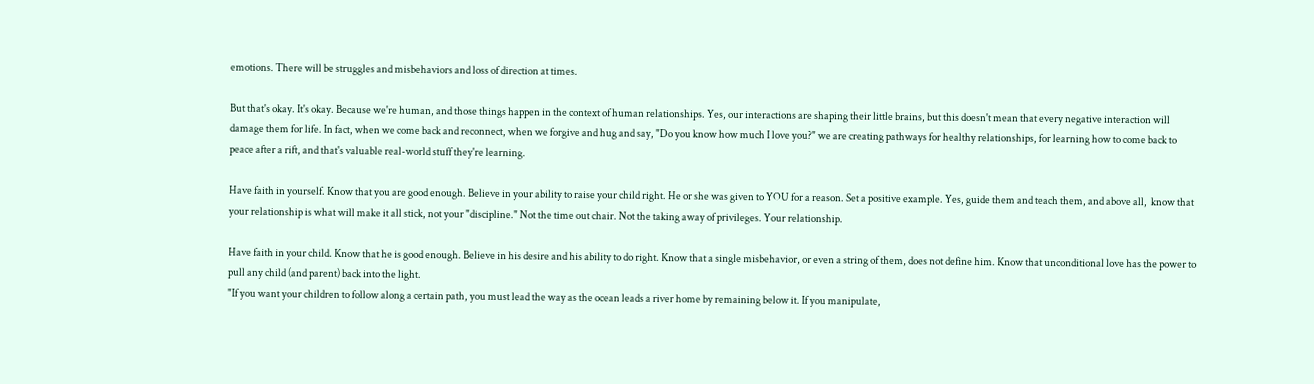emotions. There will be struggles and misbehaviors and loss of direction at times.

But that's okay. It's okay. Because we're human, and those things happen in the context of human relationships. Yes, our interactions are shaping their little brains, but this doesn't mean that every negative interaction will damage them for life. In fact, when we come back and reconnect, when we forgive and hug and say, "Do you know how much I love you?" we are creating pathways for healthy relationships, for learning how to come back to peace after a rift, and that's valuable real-world stuff they're learning.

Have faith in yourself. Know that you are good enough. Believe in your ability to raise your child right. He or she was given to YOU for a reason. Set a positive example. Yes, guide them and teach them, and above all,  know that your relationship is what will make it all stick, not your "discipline." Not the time out chair. Not the taking away of privileges. Your relationship.

Have faith in your child. Know that he is good enough. Believe in his desire and his ability to do right. Know that a single misbehavior, or even a string of them, does not define him. Know that unconditional love has the power to pull any child (and parent) back into the light.
"If you want your children to follow along a certain path, you must lead the way as the ocean leads a river home by remaining below it. If you manipulate,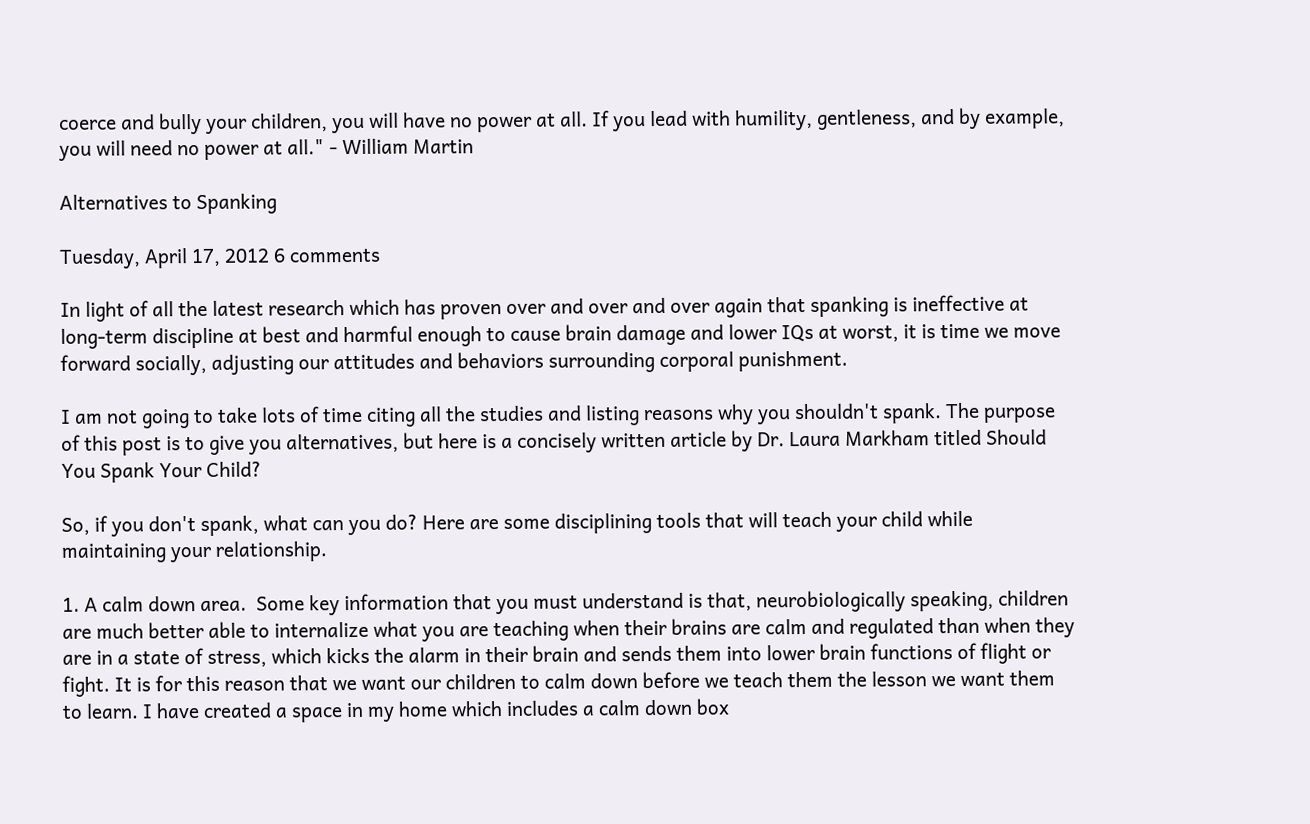coerce and bully your children, you will have no power at all. If you lead with humility, gentleness, and by example, you will need no power at all." - William Martin

Alternatives to Spanking

Tuesday, April 17, 2012 6 comments

In light of all the latest research which has proven over and over and over again that spanking is ineffective at long-term discipline at best and harmful enough to cause brain damage and lower IQs at worst, it is time we move forward socially, adjusting our attitudes and behaviors surrounding corporal punishment.

I am not going to take lots of time citing all the studies and listing reasons why you shouldn't spank. The purpose of this post is to give you alternatives, but here is a concisely written article by Dr. Laura Markham titled Should You Spank Your Child?

So, if you don't spank, what can you do? Here are some disciplining tools that will teach your child while maintaining your relationship.

1. A calm down area.  Some key information that you must understand is that, neurobiologically speaking, children are much better able to internalize what you are teaching when their brains are calm and regulated than when they are in a state of stress, which kicks the alarm in their brain and sends them into lower brain functions of flight or fight. It is for this reason that we want our children to calm down before we teach them the lesson we want them to learn. I have created a space in my home which includes a calm down box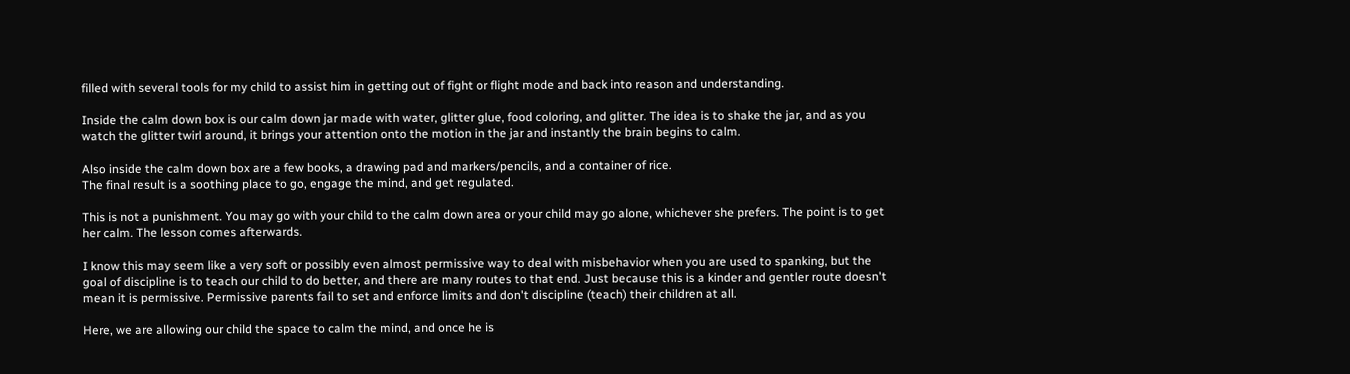filled with several tools for my child to assist him in getting out of fight or flight mode and back into reason and understanding.

Inside the calm down box is our calm down jar made with water, glitter glue, food coloring, and glitter. The idea is to shake the jar, and as you watch the glitter twirl around, it brings your attention onto the motion in the jar and instantly the brain begins to calm.

Also inside the calm down box are a few books, a drawing pad and markers/pencils, and a container of rice.
The final result is a soothing place to go, engage the mind, and get regulated.

This is not a punishment. You may go with your child to the calm down area or your child may go alone, whichever she prefers. The point is to get her calm. The lesson comes afterwards.

I know this may seem like a very soft or possibly even almost permissive way to deal with misbehavior when you are used to spanking, but the goal of discipline is to teach our child to do better, and there are many routes to that end. Just because this is a kinder and gentler route doesn't mean it is permissive. Permissive parents fail to set and enforce limits and don't discipline (teach) their children at all.

Here, we are allowing our child the space to calm the mind, and once he is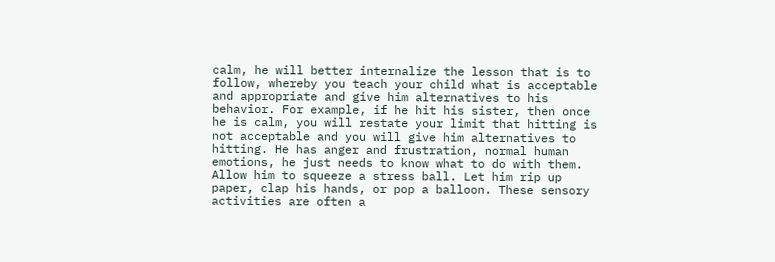calm, he will better internalize the lesson that is to follow, whereby you teach your child what is acceptable and appropriate and give him alternatives to his behavior. For example, if he hit his sister, then once he is calm, you will restate your limit that hitting is not acceptable and you will give him alternatives to hitting. He has anger and frustration, normal human emotions, he just needs to know what to do with them. Allow him to squeeze a stress ball. Let him rip up paper, clap his hands, or pop a balloon. These sensory activities are often a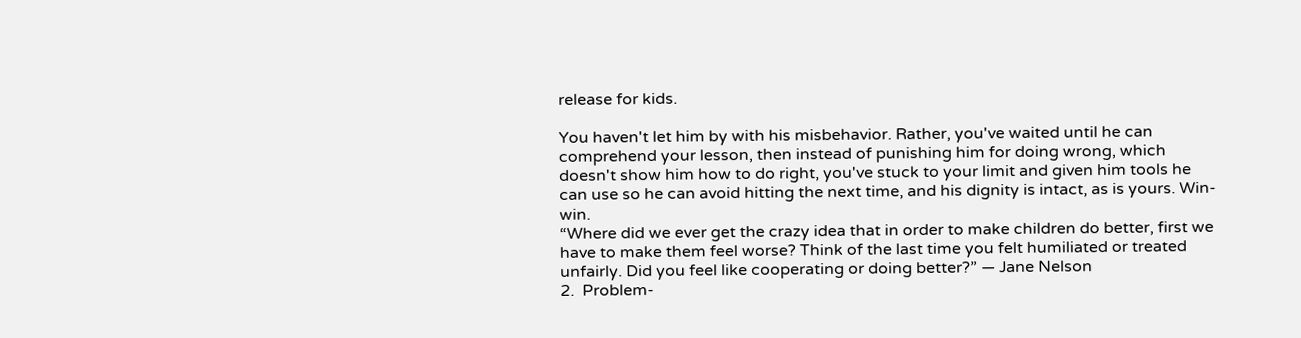release for kids.

You haven't let him by with his misbehavior. Rather, you've waited until he can comprehend your lesson, then instead of punishing him for doing wrong, which doesn't show him how to do right, you've stuck to your limit and given him tools he can use so he can avoid hitting the next time, and his dignity is intact, as is yours. Win-win.
“Where did we ever get the crazy idea that in order to make children do better, first we have to make them feel worse? Think of the last time you felt humiliated or treated unfairly. Did you feel like cooperating or doing better?” ― Jane Nelson
2.  Problem-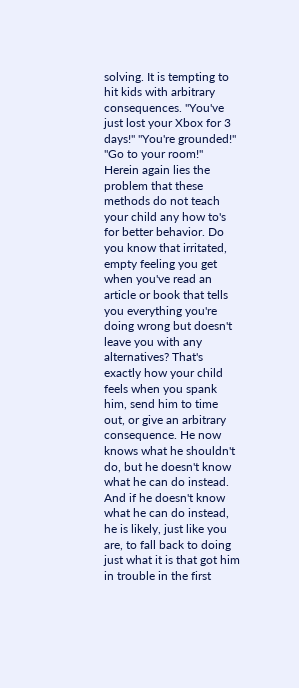solving. It is tempting to hit kids with arbitrary consequences. "You've just lost your Xbox for 3 days!" "You're grounded!" "Go to your room!" Herein again lies the problem that these methods do not teach your child any how to's for better behavior. Do you know that irritated, empty feeling you get when you've read an article or book that tells you everything you're doing wrong but doesn't leave you with any alternatives? That's exactly how your child feels when you spank him, send him to time out, or give an arbitrary consequence. He now knows what he shouldn't do, but he doesn't know what he can do instead. And if he doesn't know what he can do instead, he is likely, just like you are, to fall back to doing just what it is that got him in trouble in the first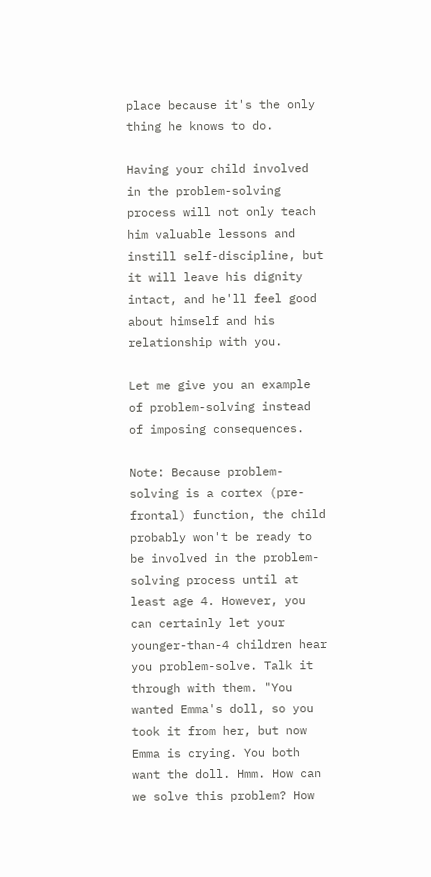place because it's the only thing he knows to do.

Having your child involved in the problem-solving process will not only teach him valuable lessons and instill self-discipline, but it will leave his dignity intact, and he'll feel good about himself and his relationship with you.

Let me give you an example of problem-solving instead of imposing consequences.

Note: Because problem-solving is a cortex (pre-frontal) function, the child probably won't be ready to be involved in the problem-solving process until at least age 4. However, you can certainly let your younger-than-4 children hear you problem-solve. Talk it through with them. "You wanted Emma's doll, so you took it from her, but now Emma is crying. You both want the doll. Hmm. How can we solve this problem? How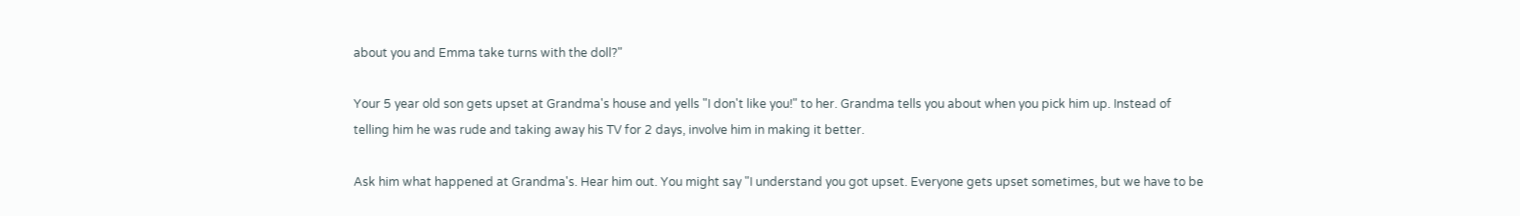about you and Emma take turns with the doll?"

Your 5 year old son gets upset at Grandma's house and yells "I don't like you!" to her. Grandma tells you about when you pick him up. Instead of telling him he was rude and taking away his TV for 2 days, involve him in making it better.

Ask him what happened at Grandma's. Hear him out. You might say "I understand you got upset. Everyone gets upset sometimes, but we have to be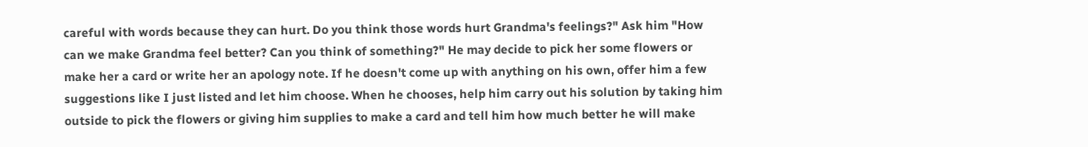careful with words because they can hurt. Do you think those words hurt Grandma's feelings?" Ask him "How can we make Grandma feel better? Can you think of something?" He may decide to pick her some flowers or make her a card or write her an apology note. If he doesn't come up with anything on his own, offer him a few suggestions like I just listed and let him choose. When he chooses, help him carry out his solution by taking him outside to pick the flowers or giving him supplies to make a card and tell him how much better he will make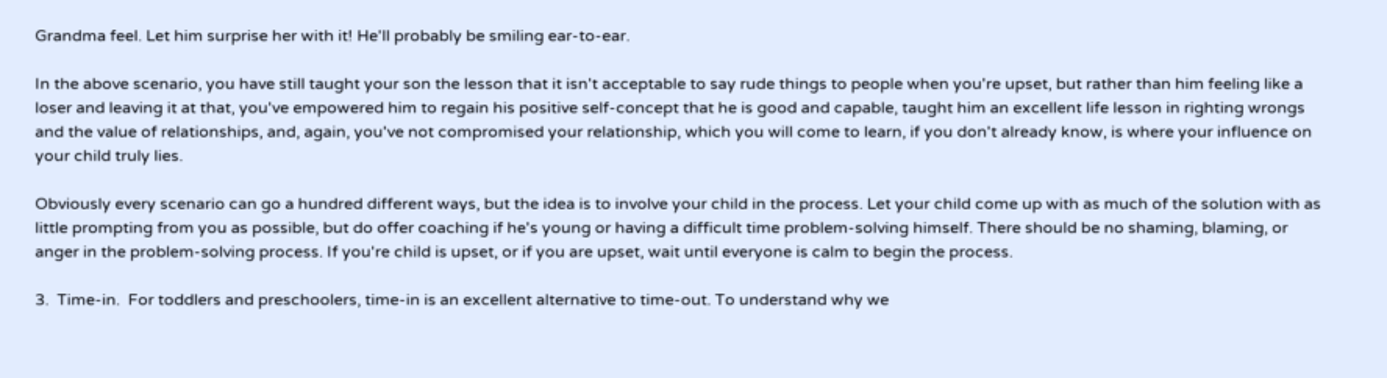Grandma feel. Let him surprise her with it! He'll probably be smiling ear-to-ear.

In the above scenario, you have still taught your son the lesson that it isn't acceptable to say rude things to people when you're upset, but rather than him feeling like a loser and leaving it at that, you've empowered him to regain his positive self-concept that he is good and capable, taught him an excellent life lesson in righting wrongs and the value of relationships, and, again, you've not compromised your relationship, which you will come to learn, if you don't already know, is where your influence on your child truly lies.

Obviously every scenario can go a hundred different ways, but the idea is to involve your child in the process. Let your child come up with as much of the solution with as little prompting from you as possible, but do offer coaching if he's young or having a difficult time problem-solving himself. There should be no shaming, blaming, or anger in the problem-solving process. If you're child is upset, or if you are upset, wait until everyone is calm to begin the process.

3.  Time-in.  For toddlers and preschoolers, time-in is an excellent alternative to time-out. To understand why we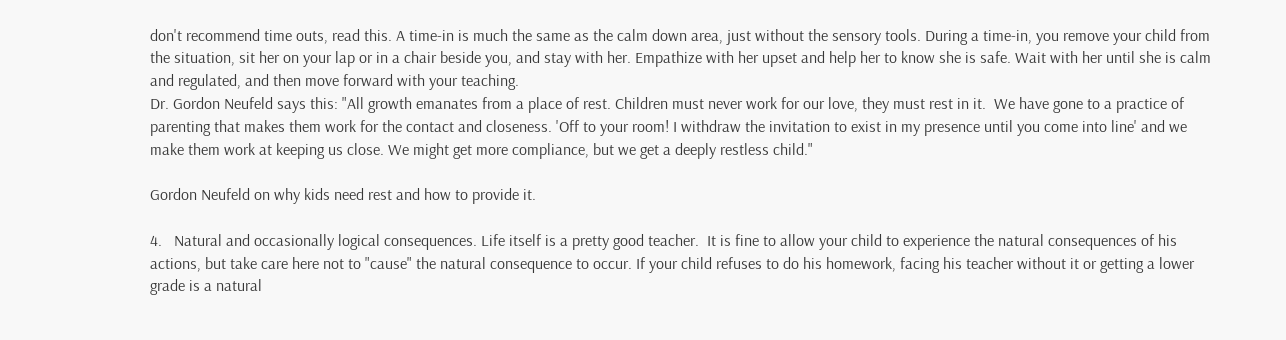don't recommend time outs, read this. A time-in is much the same as the calm down area, just without the sensory tools. During a time-in, you remove your child from the situation, sit her on your lap or in a chair beside you, and stay with her. Empathize with her upset and help her to know she is safe. Wait with her until she is calm and regulated, and then move forward with your teaching.
Dr. Gordon Neufeld says this: "All growth emanates from a place of rest. Children must never work for our love, they must rest in it.  We have gone to a practice of parenting that makes them work for the contact and closeness. 'Off to your room! I withdraw the invitation to exist in my presence until you come into line' and we make them work at keeping us close. We might get more compliance, but we get a deeply restless child."

Gordon Neufeld on why kids need rest and how to provide it.

4.   Natural and occasionally logical consequences. Life itself is a pretty good teacher.  It is fine to allow your child to experience the natural consequences of his actions, but take care here not to "cause" the natural consequence to occur. If your child refuses to do his homework, facing his teacher without it or getting a lower grade is a natural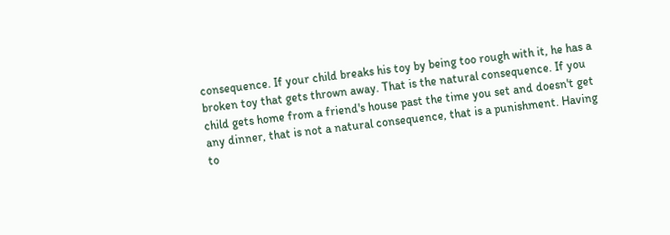consequence. If your child breaks his toy by being too rough with it, he has a broken toy that gets thrown away. That is the natural consequence. If you child gets home from a friend's house past the time you set and doesn't get any dinner, that is not a natural consequence, that is a punishment. Having to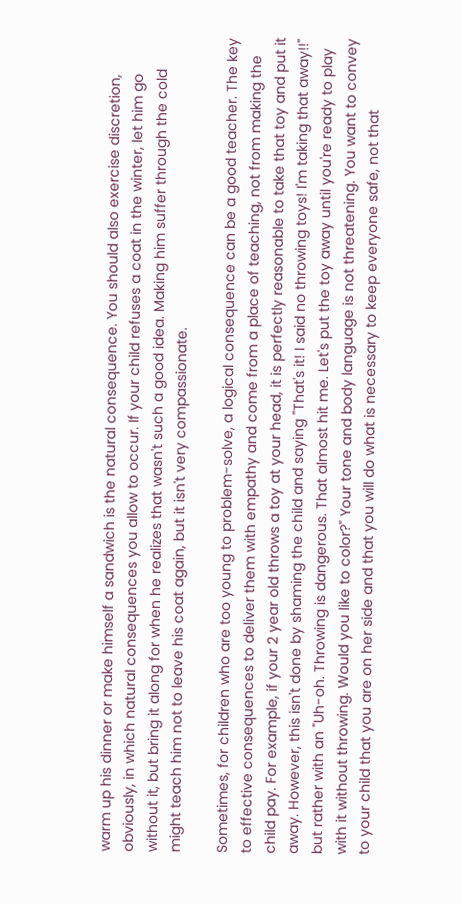warm up his dinner or make himself a sandwich is the natural consequence. You should also exercise discretion, obviously, in which natural consequences you allow to occur. If your child refuses a coat in the winter, let him go without it, but bring it along for when he realizes that wasn't such a good idea. Making him suffer through the cold might teach him not to leave his coat again, but it isn't very compassionate.

Sometimes, for children who are too young to problem-solve, a logical consequence can be a good teacher. The key to effective consequences to deliver them with empathy and come from a place of teaching, not from making the child pay. For example, if your 2 year old throws a toy at your head, it is perfectly reasonable to take that toy and put it away. However, this isn't done by shaming the child and saying "That's it! I said no throwing toys! I'm taking that away!!" but rather with an "Uh-oh. Throwing is dangerous. That almost hit me. Let's put the toy away until you're ready to play with it without throwing. Would you like to color?" Your tone and body language is not threatening. You want to convey to your child that you are on her side and that you will do what is necessary to keep everyone safe, not that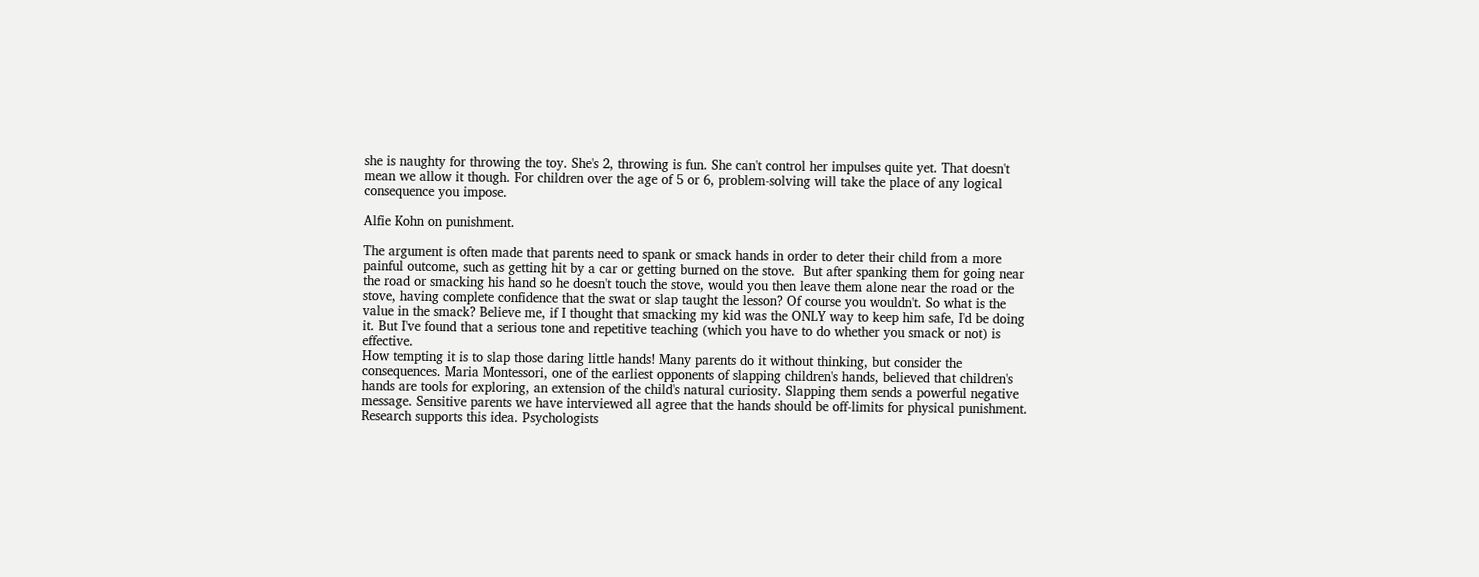she is naughty for throwing the toy. She's 2, throwing is fun. She can't control her impulses quite yet. That doesn't mean we allow it though. For children over the age of 5 or 6, problem-solving will take the place of any logical consequence you impose.

Alfie Kohn on punishment.

The argument is often made that parents need to spank or smack hands in order to deter their child from a more painful outcome, such as getting hit by a car or getting burned on the stove.  But after spanking them for going near the road or smacking his hand so he doesn't touch the stove, would you then leave them alone near the road or the stove, having complete confidence that the swat or slap taught the lesson? Of course you wouldn't. So what is the value in the smack? Believe me, if I thought that smacking my kid was the ONLY way to keep him safe, I'd be doing it. But I've found that a serious tone and repetitive teaching (which you have to do whether you smack or not) is effective.
How tempting it is to slap those daring little hands! Many parents do it without thinking, but consider the consequences. Maria Montessori, one of the earliest opponents of slapping children's hands, believed that children's hands are tools for exploring, an extension of the child's natural curiosity. Slapping them sends a powerful negative message. Sensitive parents we have interviewed all agree that the hands should be off-limits for physical punishment. Research supports this idea. Psychologists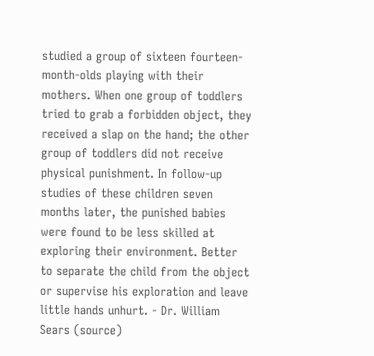studied a group of sixteen fourteen-month-olds playing with their mothers. When one group of toddlers tried to grab a forbidden object, they received a slap on the hand; the other group of toddlers did not receive physical punishment. In follow-up studies of these children seven months later, the punished babies were found to be less skilled at exploring their environment. Better to separate the child from the object or supervise his exploration and leave little hands unhurt. - Dr. William Sears (source)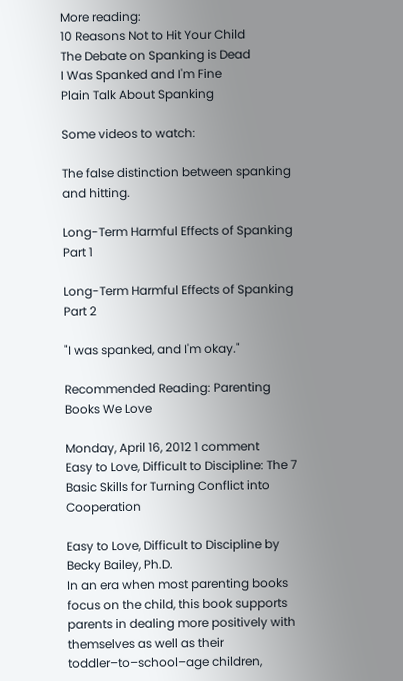More reading:
10 Reasons Not to Hit Your Child
The Debate on Spanking is Dead
I Was Spanked and I'm Fine
Plain Talk About Spanking

Some videos to watch:

The false distinction between spanking and hitting.

Long-Term Harmful Effects of Spanking Part 1

Long-Term Harmful Effects of Spanking Part 2

"I was spanked, and I'm okay."

Recommended Reading: Parenting Books We Love

Monday, April 16, 2012 1 comment
Easy to Love, Difficult to Discipline: The 7 Basic Skills for Turning Conflict into Cooperation

Easy to Love, Difficult to Discipline by Becky Bailey, Ph.D.
In an era when most parenting books focus on the child, this book supports parents in dealing more positively with themselves as well as their toddler–to–school–age children,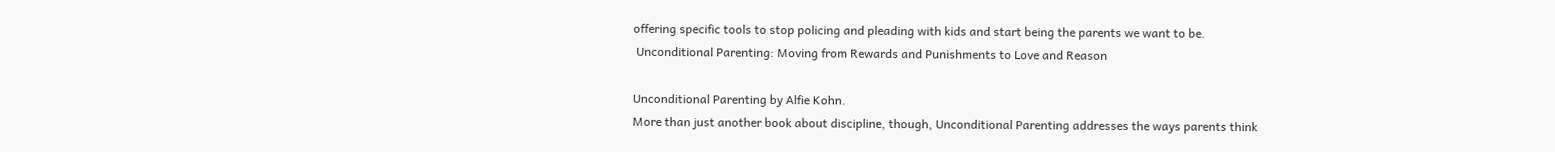offering specific tools to stop policing and pleading with kids and start being the parents we want to be.
 Unconditional Parenting: Moving from Rewards and Punishments to Love and Reason

Unconditional Parenting by Alfie Kohn.
More than just another book about discipline, though, Unconditional Parenting addresses the ways parents think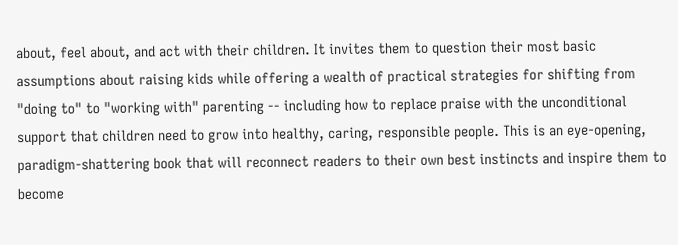about, feel about, and act with their children. It invites them to question their most basic assumptions about raising kids while offering a wealth of practical strategies for shifting from "doing to" to "working with" parenting -- including how to replace praise with the unconditional support that children need to grow into healthy, caring, responsible people. This is an eye-opening, paradigm-shattering book that will reconnect readers to their own best instincts and inspire them to become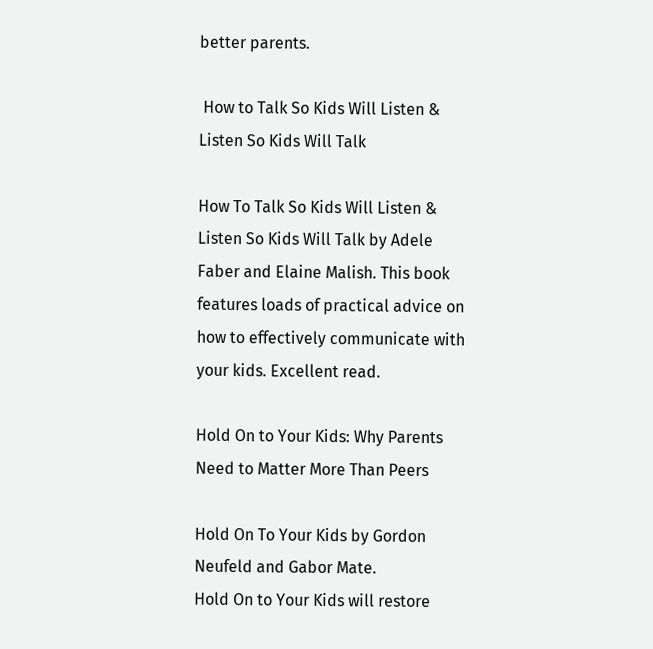better parents.

 How to Talk So Kids Will Listen & Listen So Kids Will Talk

How To Talk So Kids Will Listen & Listen So Kids Will Talk by Adele Faber and Elaine Malish. This book features loads of practical advice on how to effectively communicate with your kids. Excellent read.

Hold On to Your Kids: Why Parents Need to Matter More Than Peers

Hold On To Your Kids by Gordon Neufeld and Gabor Mate.
Hold On to Your Kids will restore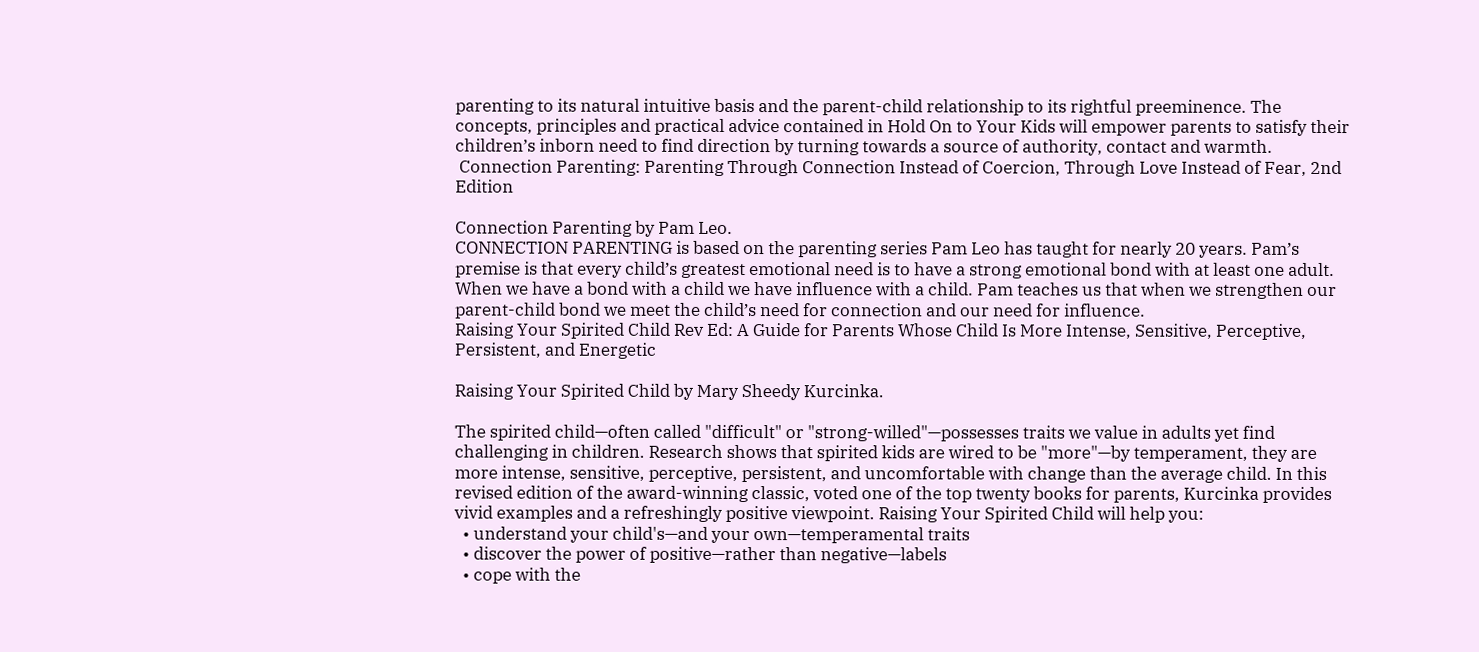parenting to its natural intuitive basis and the parent-child relationship to its rightful preeminence. The concepts, principles and practical advice contained in Hold On to Your Kids will empower parents to satisfy their children’s inborn need to find direction by turning towards a source of authority, contact and warmth.
 Connection Parenting: Parenting Through Connection Instead of Coercion, Through Love Instead of Fear, 2nd Edition

Connection Parenting by Pam Leo.
CONNECTION PARENTING is based on the parenting series Pam Leo has taught for nearly 20 years. Pam’s premise is that every child’s greatest emotional need is to have a strong emotional bond with at least one adult. When we have a bond with a child we have influence with a child. Pam teaches us that when we strengthen our parent-child bond we meet the child’s need for connection and our need for influence.
Raising Your Spirited Child Rev Ed: A Guide for Parents Whose Child Is More Intense, Sensitive, Perceptive, Persistent, and Energetic

Raising Your Spirited Child by Mary Sheedy Kurcinka.

The spirited child—often called "difficult" or "strong-willed"—possesses traits we value in adults yet find challenging in children. Research shows that spirited kids are wired to be "more"—by temperament, they are more intense, sensitive, perceptive, persistent, and uncomfortable with change than the average child. In this revised edition of the award-winning classic, voted one of the top twenty books for parents, Kurcinka provides vivid examples and a refreshingly positive viewpoint. Raising Your Spirited Child will help you:
  • understand your child's—and your own—temperamental traits
  • discover the power of positive—rather than negative—labels
  • cope with the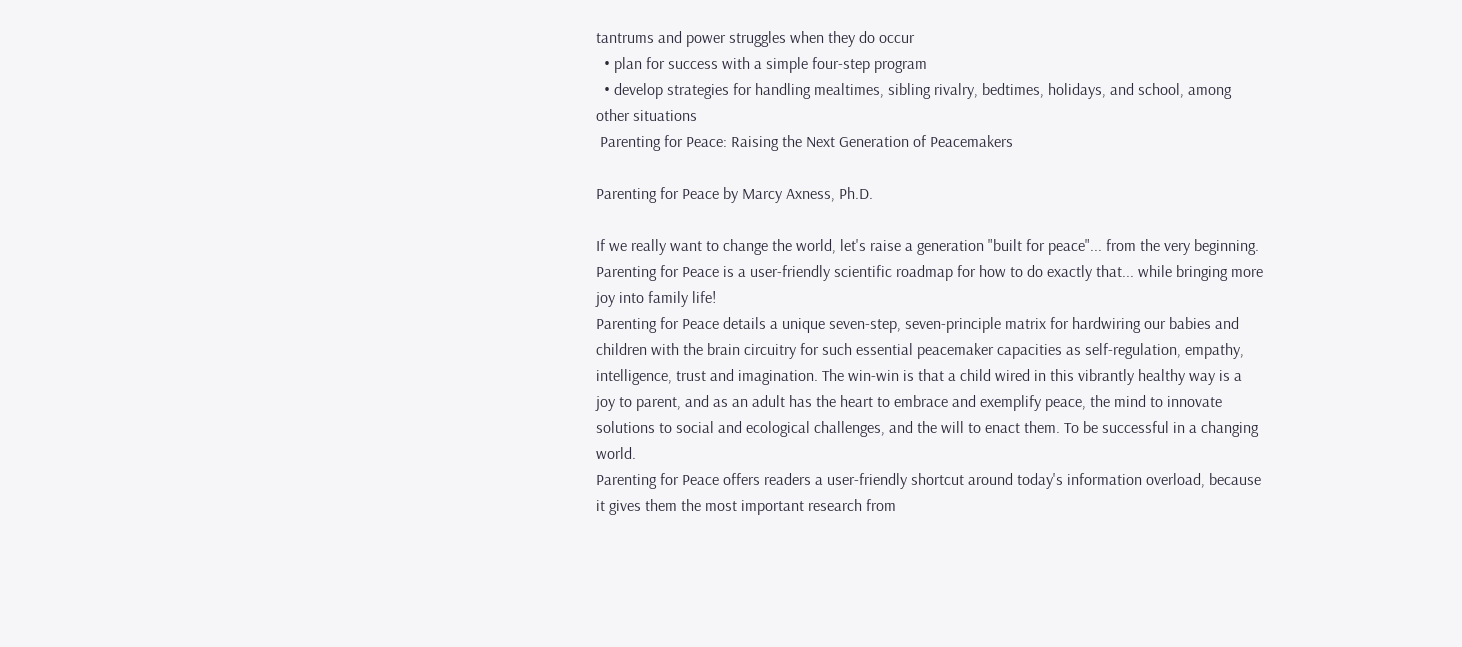tantrums and power struggles when they do occur
  • plan for success with a simple four-step program
  • develop strategies for handling mealtimes, sibling rivalry, bedtimes, holidays, and school, among other situations
 Parenting for Peace: Raising the Next Generation of Peacemakers

Parenting for Peace by Marcy Axness, Ph.D.

If we really want to change the world, let's raise a generation "built for peace"... from the very beginning. Parenting for Peace is a user-friendly scientific roadmap for how to do exactly that... while bringing more joy into family life!
Parenting for Peace details a unique seven-step, seven-principle matrix for hardwiring our babies and children with the brain circuitry for such essential peacemaker capacities as self-regulation, empathy, intelligence, trust and imagination. The win-win is that a child wired in this vibrantly healthy way is a joy to parent, and as an adult has the heart to embrace and exemplify peace, the mind to innovate solutions to social and ecological challenges, and the will to enact them. To be successful in a changing world.
Parenting for Peace offers readers a user-friendly shortcut around today's information overload, because it gives them the most important research from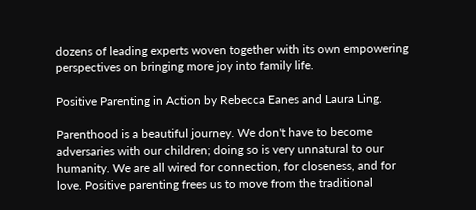dozens of leading experts woven together with its own empowering perspectives on bringing more joy into family life.

Positive Parenting in Action by Rebecca Eanes and Laura Ling.

Parenthood is a beautiful journey. We don't have to become adversaries with our children; doing so is very unnatural to our humanity. We are all wired for connection, for closeness, and for love. Positive parenting frees us to move from the traditional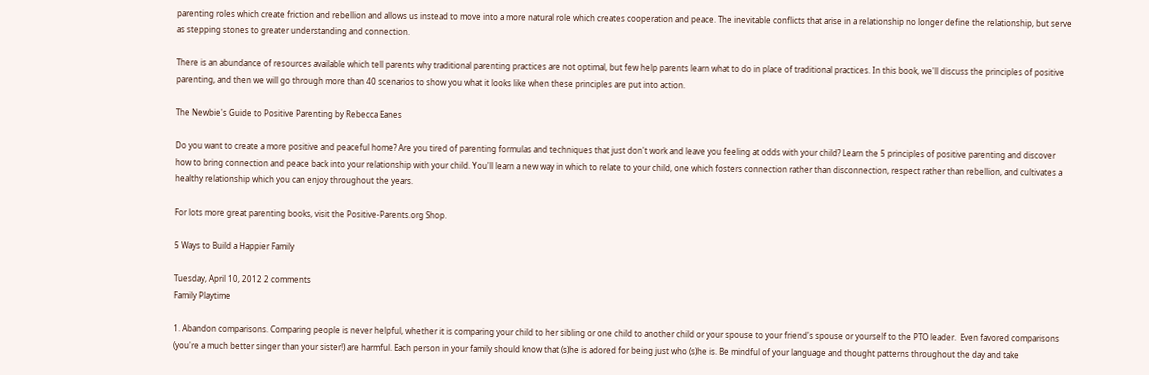parenting roles which create friction and rebellion and allows us instead to move into a more natural role which creates cooperation and peace. The inevitable conflicts that arise in a relationship no longer define the relationship, but serve as stepping stones to greater understanding and connection.

There is an abundance of resources available which tell parents why traditional parenting practices are not optimal, but few help parents learn what to do in place of traditional practices. In this book, we'll discuss the principles of positive parenting, and then we will go through more than 40 scenarios to show you what it looks like when these principles are put into action.

The Newbie's Guide to Positive Parenting by Rebecca Eanes

Do you want to create a more positive and peaceful home? Are you tired of parenting formulas and techniques that just don't work and leave you feeling at odds with your child? Learn the 5 principles of positive parenting and discover how to bring connection and peace back into your relationship with your child. You'll learn a new way in which to relate to your child, one which fosters connection rather than disconnection, respect rather than rebellion, and cultivates a healthy relationship which you can enjoy throughout the years.

For lots more great parenting books, visit the Positive-Parents.org Shop.

5 Ways to Build a Happier Family

Tuesday, April 10, 2012 2 comments
Family Playtime

1. Abandon comparisons. Comparing people is never helpful, whether it is comparing your child to her sibling or one child to another child or your spouse to your friend's spouse or yourself to the PTO leader.  Even favored comparisons (you're a much better singer than your sister!) are harmful. Each person in your family should know that (s)he is adored for being just who (s)he is. Be mindful of your language and thought patterns throughout the day and take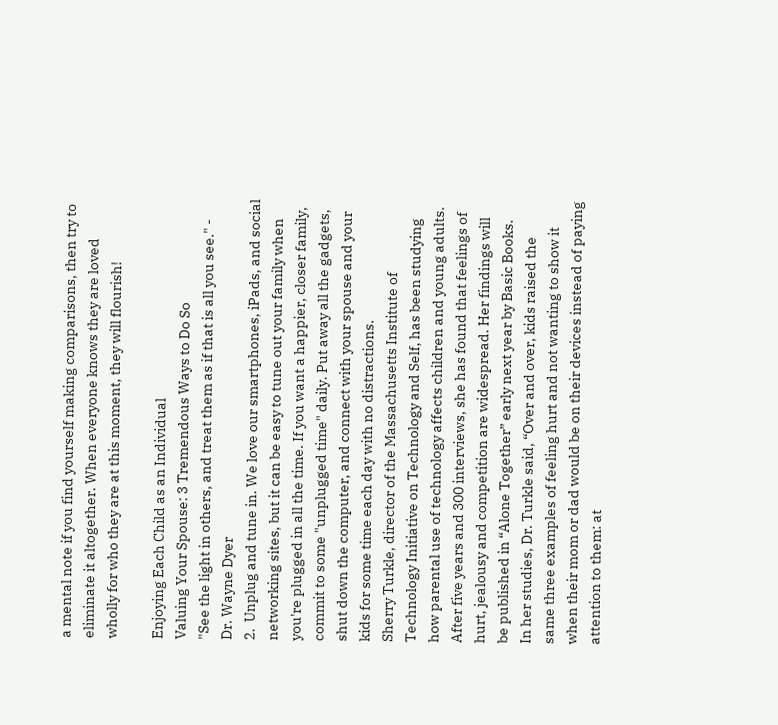a mental note if you find yourself making comparisons, then try to eliminate it altogether. When everyone knows they are loved wholly for who they are at this moment, they will flourish!

Enjoying Each Child as an Individual
Valuing Your Spouse: 3 Tremendous Ways to Do So
"See the light in others, and treat them as if that is all you see." - Dr. Wayne Dyer
2.  Unplug and tune in. We love our smartphones, iPads, and social networking sites, but it can be easy to tune out your family when you're plugged in all the time. If you want a happier, closer family, commit to some "unplugged time" daily. Put away all the gadgets, shut down the computer, and connect with your spouse and your kids for some time each day with no distractions.
Sherry Turkle, director of the Massachusetts Institute of Technology Initiative on Technology and Self, has been studying how parental use of technology affects children and young adults. After five years and 300 interviews, she has found that feelings of hurt, jealousy and competition are widespread. Her findings will be published in “Alone Together” early next year by Basic Books.
In her studies, Dr. Turkle said, “Over and over, kids raised the same three examples of feeling hurt and not wanting to show it when their mom or dad would be on their devices instead of paying attention to them: at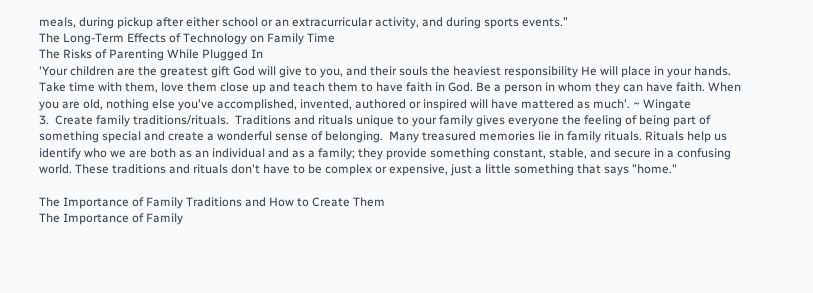meals, during pickup after either school or an extracurricular activity, and during sports events.”
The Long-Term Effects of Technology on Family Time
The Risks of Parenting While Plugged In
'Your children are the greatest gift God will give to you, and their souls the heaviest responsibility He will place in your hands. Take time with them, love them close up and teach them to have faith in God. Be a person in whom they can have faith. When you are old, nothing else you've accomplished, invented, authored or inspired will have mattered as much'. ~ Wingate
3.  Create family traditions/rituals.  Traditions and rituals unique to your family gives everyone the feeling of being part of something special and create a wonderful sense of belonging.  Many treasured memories lie in family rituals. Rituals help us identify who we are both as an individual and as a family; they provide something constant, stable, and secure in a confusing world. These traditions and rituals don't have to be complex or expensive, just a little something that says "home."

The Importance of Family Traditions and How to Create Them
The Importance of Family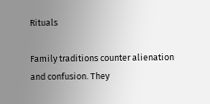Rituals

Family traditions counter alienation and confusion. They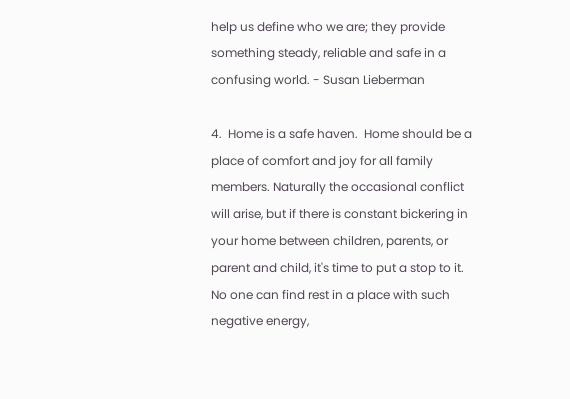help us define who we are; they provide something steady, reliable and safe in a confusing world. - Susan Lieberman

4.  Home is a safe haven.  Home should be a place of comfort and joy for all family members. Naturally the occasional conflict will arise, but if there is constant bickering in your home between children, parents, or parent and child, it's time to put a stop to it. No one can find rest in a place with such negative energy,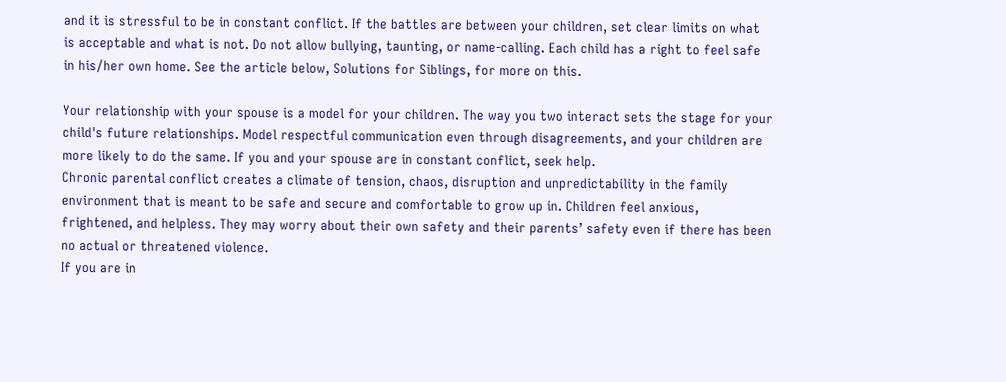and it is stressful to be in constant conflict. If the battles are between your children, set clear limits on what is acceptable and what is not. Do not allow bullying, taunting, or name-calling. Each child has a right to feel safe in his/her own home. See the article below, Solutions for Siblings, for more on this.

Your relationship with your spouse is a model for your children. The way you two interact sets the stage for your child's future relationships. Model respectful communication even through disagreements, and your children are more likely to do the same. If you and your spouse are in constant conflict, seek help.
Chronic parental conflict creates a climate of tension, chaos, disruption and unpredictability in the family environment that is meant to be safe and secure and comfortable to grow up in. Children feel anxious, frightened, and helpless. They may worry about their own safety and their parents’ safety even if there has been no actual or threatened violence.
If you are in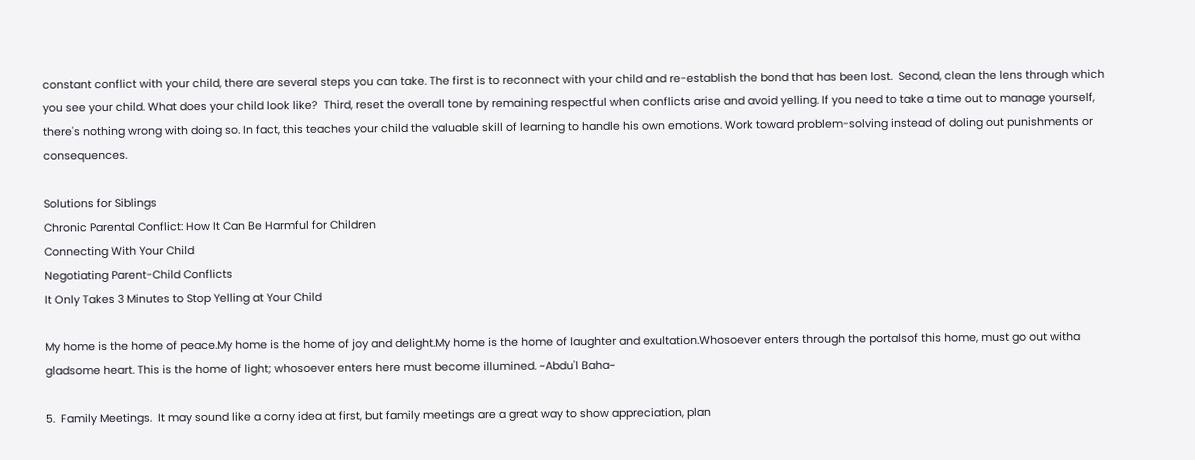constant conflict with your child, there are several steps you can take. The first is to reconnect with your child and re-establish the bond that has been lost.  Second, clean the lens through which you see your child. What does your child look like?  Third, reset the overall tone by remaining respectful when conflicts arise and avoid yelling. If you need to take a time out to manage yourself, there's nothing wrong with doing so. In fact, this teaches your child the valuable skill of learning to handle his own emotions. Work toward problem-solving instead of doling out punishments or consequences.

Solutions for Siblings
Chronic Parental Conflict: How It Can Be Harmful for Children
Connecting With Your Child
Negotiating Parent-Child Conflicts
It Only Takes 3 Minutes to Stop Yelling at Your Child

My home is the home of peace.My home is the home of joy and delight.My home is the home of laughter and exultation.Whosoever enters through the portalsof this home, must go out witha gladsome heart. This is the home of light; whosoever enters here must become illumined. ~Abdu'l Baha~

5.  Family Meetings.  It may sound like a corny idea at first, but family meetings are a great way to show appreciation, plan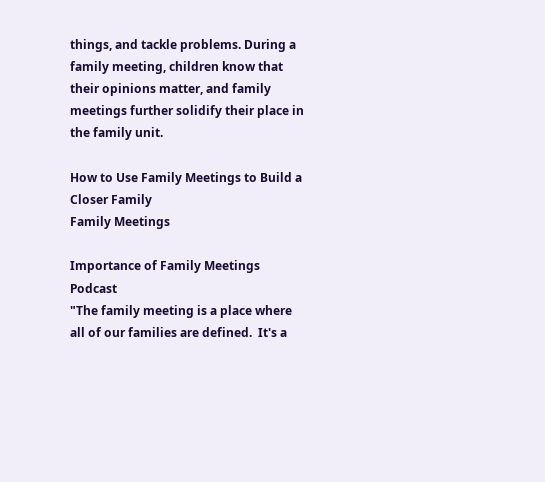things, and tackle problems. During a family meeting, children know that their opinions matter, and family meetings further solidify their place in the family unit.

How to Use Family Meetings to Build a Closer Family
Family Meetings

Importance of Family Meetings Podcast
"The family meeting is a place where all of our families are defined.  It's a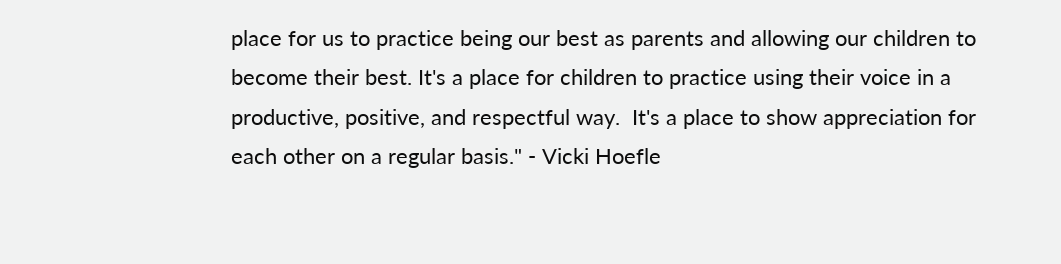place for us to practice being our best as parents and allowing our children to become their best. It's a place for children to practice using their voice in a productive, positive, and respectful way.  It's a place to show appreciation for each other on a regular basis." - Vicki Hoefle